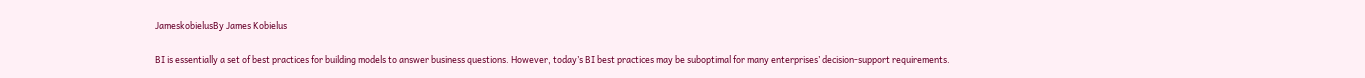JameskobielusBy James Kobielus

BI is essentially a set of best practices for building models to answer business questions. However, today’s BI best practices may be suboptimal for many enterprises’ decision-support requirements.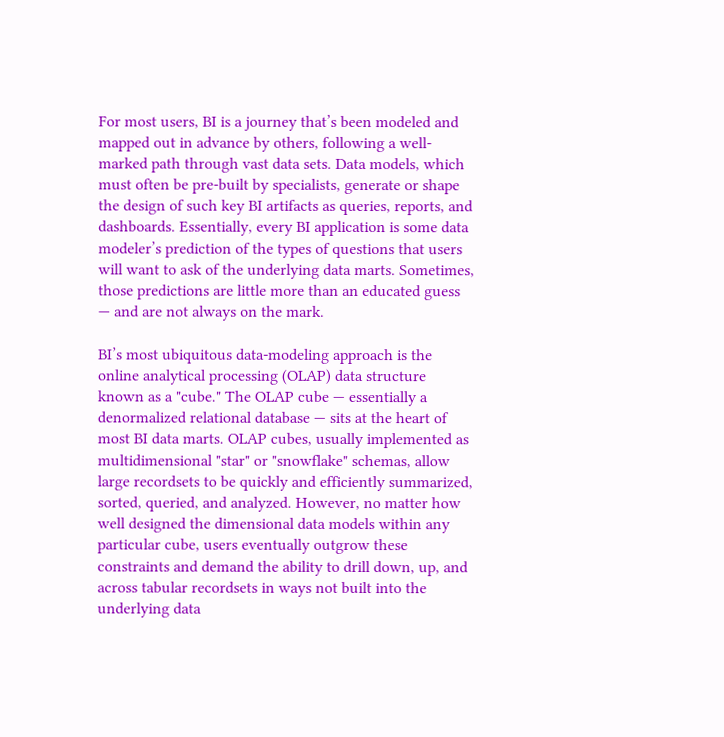For most users, BI is a journey that’s been modeled and mapped out in advance by others, following a well-marked path through vast data sets. Data models, which must often be pre-built by specialists, generate or shape the design of such key BI artifacts as queries, reports, and dashboards. Essentially, every BI application is some data modeler’s prediction of the types of questions that users will want to ask of the underlying data marts. Sometimes, those predictions are little more than an educated guess — and are not always on the mark.

BI’s most ubiquitous data-modeling approach is the online analytical processing (OLAP) data structure known as a "cube." The OLAP cube — essentially a denormalized relational database — sits at the heart of most BI data marts. OLAP cubes, usually implemented as multidimensional "star" or "snowflake" schemas, allow large recordsets to be quickly and efficiently summarized, sorted, queried, and analyzed. However, no matter how well designed the dimensional data models within any particular cube, users eventually outgrow these constraints and demand the ability to drill down, up, and across tabular recordsets in ways not built into the underlying data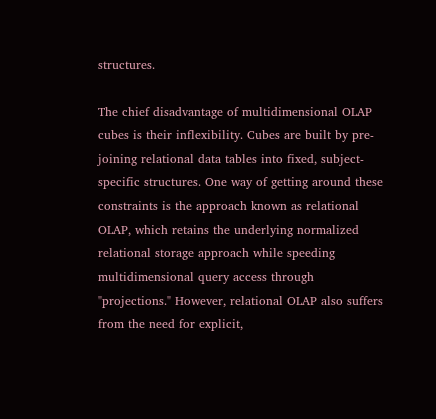structures.

The chief disadvantage of multidimensional OLAP cubes is their inflexibility. Cubes are built by pre-joining relational data tables into fixed, subject-specific structures. One way of getting around these constraints is the approach known as relational OLAP, which retains the underlying normalized relational storage approach while speeding multidimensional query access through "projections." However, relational OLAP also suffers from the need for explicit,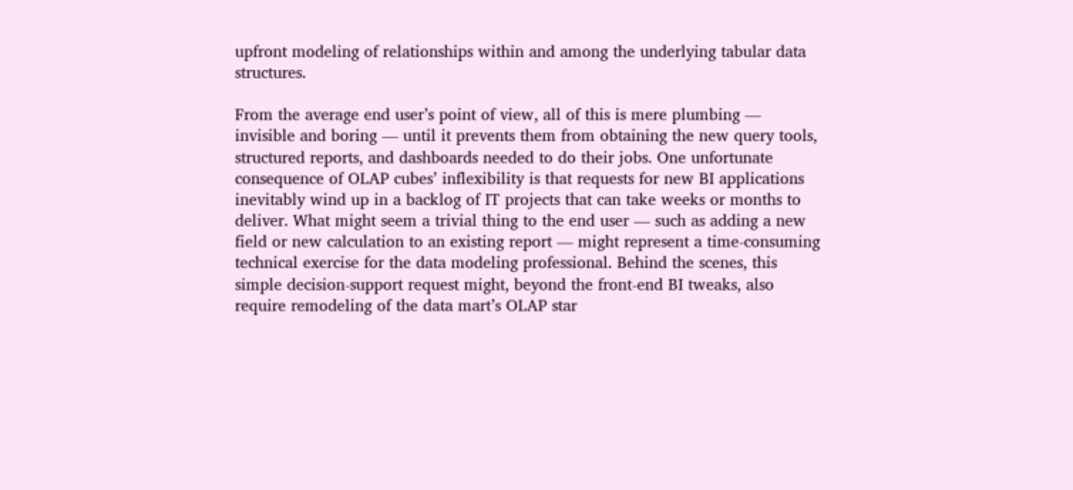upfront modeling of relationships within and among the underlying tabular data structures.

From the average end user’s point of view, all of this is mere plumbing — invisible and boring — until it prevents them from obtaining the new query tools, structured reports, and dashboards needed to do their jobs. One unfortunate consequence of OLAP cubes’ inflexibility is that requests for new BI applications inevitably wind up in a backlog of IT projects that can take weeks or months to deliver. What might seem a trivial thing to the end user — such as adding a new field or new calculation to an existing report — might represent a time-consuming technical exercise for the data modeling professional. Behind the scenes, this simple decision-support request might, beyond the front-end BI tweaks, also require remodeling of the data mart’s OLAP star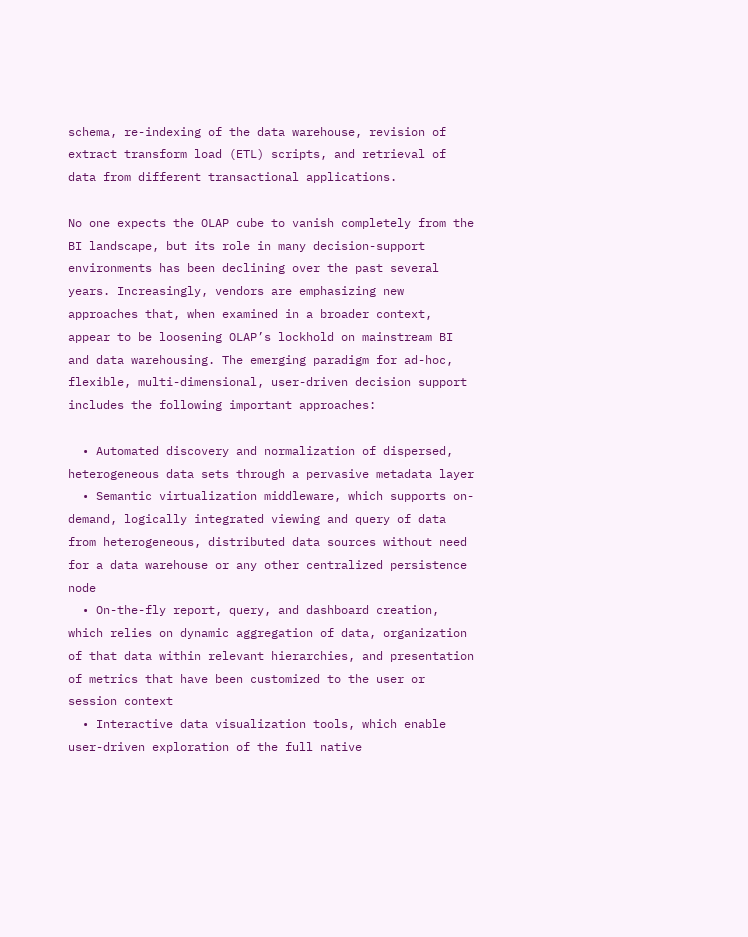schema, re-indexing of the data warehouse, revision of extract transform load (ETL) scripts, and retrieval of data from different transactional applications.

No one expects the OLAP cube to vanish completely from the BI landscape, but its role in many decision-support environments has been declining over the past several years. Increasingly, vendors are emphasizing new approaches that, when examined in a broader context, appear to be loosening OLAP’s lockhold on mainstream BI and data warehousing. The emerging paradigm for ad-hoc, flexible, multi-dimensional, user-driven decision support includes the following important approaches:

  • Automated discovery and normalization of dispersed, heterogeneous data sets through a pervasive metadata layer
  • Semantic virtualization middleware, which supports on-demand, logically integrated viewing and query of data from heterogeneous, distributed data sources without need for a data warehouse or any other centralized persistence node
  • On-the-fly report, query, and dashboard creation, which relies on dynamic aggregation of data, organization of that data within relevant hierarchies, and presentation of metrics that have been customized to the user or session context
  • Interactive data visualization tools, which enable user-driven exploration of the full native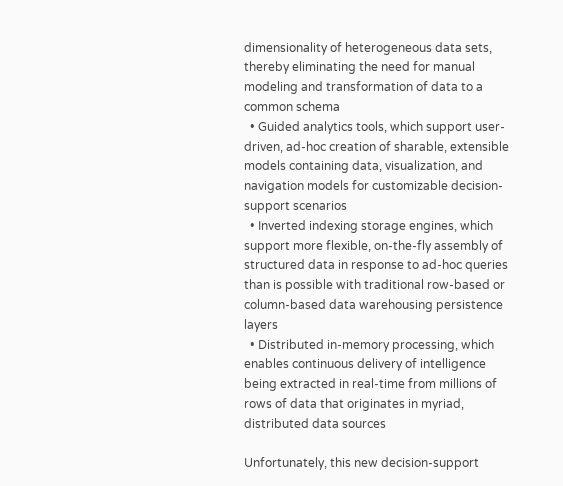dimensionality of heterogeneous data sets, thereby eliminating the need for manual modeling and transformation of data to a common schema
  • Guided analytics tools, which support user-driven, ad-hoc creation of sharable, extensible models containing data, visualization, and navigation models for customizable decision-support scenarios
  • Inverted indexing storage engines, which support more flexible, on-the-fly assembly of structured data in response to ad-hoc queries than is possible with traditional row-based or column-based data warehousing persistence layers
  • Distributed in-memory processing, which enables continuous delivery of intelligence being extracted in real-time from millions of rows of data that originates in myriad, distributed data sources

Unfortunately, this new decision-support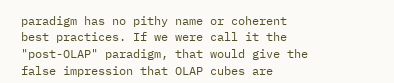paradigm has no pithy name or coherent best practices. If we were call it the "post-OLAP" paradigm, that would give the false impression that OLAP cubes are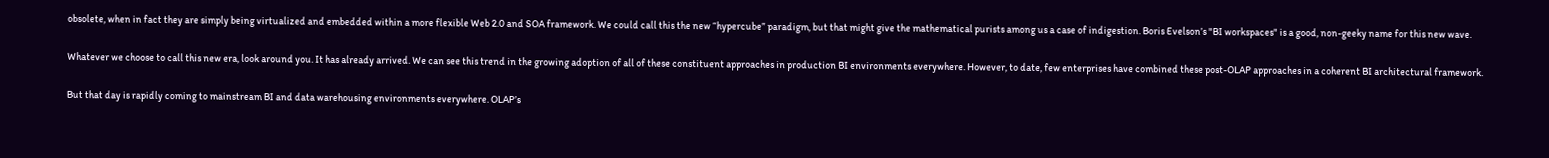obsolete, when in fact they are simply being virtualized and embedded within a more flexible Web 2.0 and SOA framework. We could call this the new “hypercube” paradigm, but that might give the mathematical purists among us a case of indigestion. Boris Evelson’s "BI workspaces" is a good, non-geeky name for this new wave.

Whatever we choose to call this new era, look around you. It has already arrived. We can see this trend in the growing adoption of all of these constituent approaches in production BI environments everywhere. However, to date, few enterprises have combined these post-OLAP approaches in a coherent BI architectural framework.

But that day is rapidly coming to mainstream BI and data warehousing environments everywhere. OLAP’s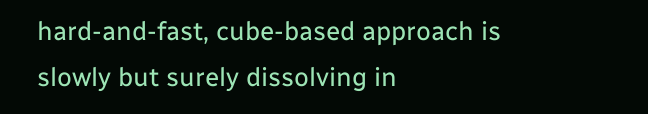hard-and-fast, cube-based approach is slowly but surely dissolving in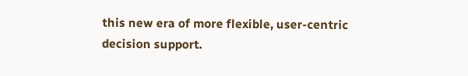this new era of more flexible, user-centric decision support.